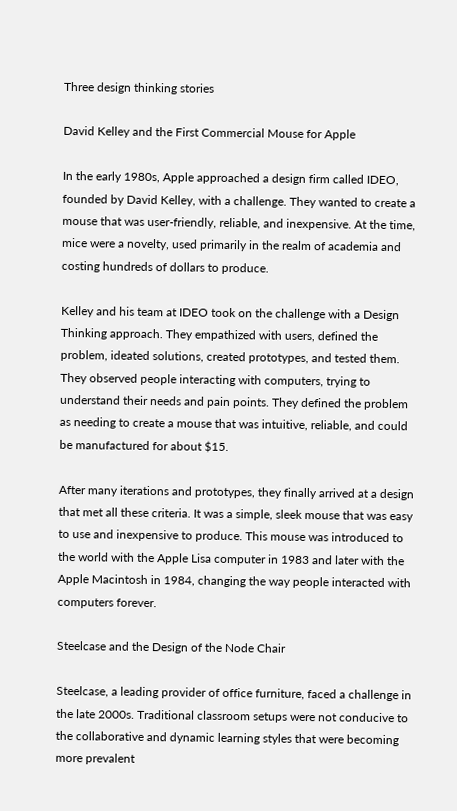Three design thinking stories

David Kelley and the First Commercial Mouse for Apple

In the early 1980s, Apple approached a design firm called IDEO, founded by David Kelley, with a challenge. They wanted to create a mouse that was user-friendly, reliable, and inexpensive. At the time, mice were a novelty, used primarily in the realm of academia and costing hundreds of dollars to produce.

Kelley and his team at IDEO took on the challenge with a Design Thinking approach. They empathized with users, defined the problem, ideated solutions, created prototypes, and tested them. They observed people interacting with computers, trying to understand their needs and pain points. They defined the problem as needing to create a mouse that was intuitive, reliable, and could be manufactured for about $15.

After many iterations and prototypes, they finally arrived at a design that met all these criteria. It was a simple, sleek mouse that was easy to use and inexpensive to produce. This mouse was introduced to the world with the Apple Lisa computer in 1983 and later with the Apple Macintosh in 1984, changing the way people interacted with computers forever.

Steelcase and the Design of the Node Chair

Steelcase, a leading provider of office furniture, faced a challenge in the late 2000s. Traditional classroom setups were not conducive to the collaborative and dynamic learning styles that were becoming more prevalent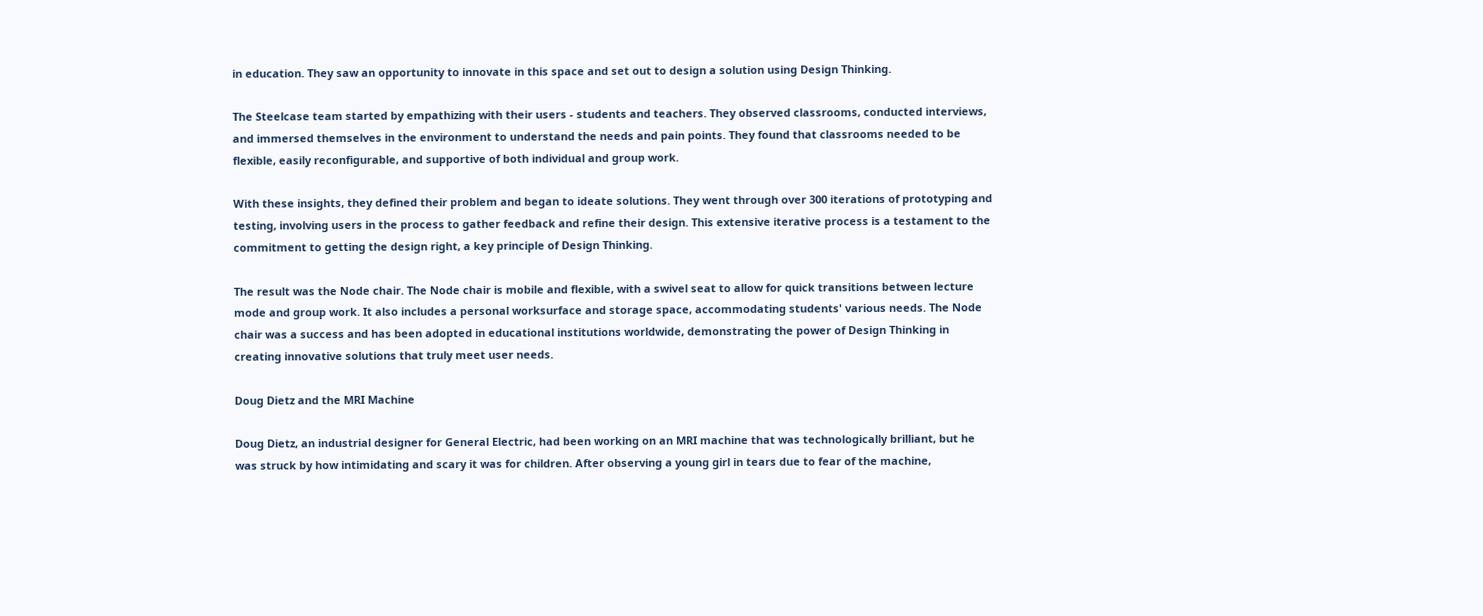in education. They saw an opportunity to innovate in this space and set out to design a solution using Design Thinking.

The Steelcase team started by empathizing with their users - students and teachers. They observed classrooms, conducted interviews, and immersed themselves in the environment to understand the needs and pain points. They found that classrooms needed to be flexible, easily reconfigurable, and supportive of both individual and group work.

With these insights, they defined their problem and began to ideate solutions. They went through over 300 iterations of prototyping and testing, involving users in the process to gather feedback and refine their design. This extensive iterative process is a testament to the commitment to getting the design right, a key principle of Design Thinking.

The result was the Node chair. The Node chair is mobile and flexible, with a swivel seat to allow for quick transitions between lecture mode and group work. It also includes a personal worksurface and storage space, accommodating students' various needs. The Node chair was a success and has been adopted in educational institutions worldwide, demonstrating the power of Design Thinking in creating innovative solutions that truly meet user needs.

Doug Dietz and the MRI Machine

Doug Dietz, an industrial designer for General Electric, had been working on an MRI machine that was technologically brilliant, but he was struck by how intimidating and scary it was for children. After observing a young girl in tears due to fear of the machine,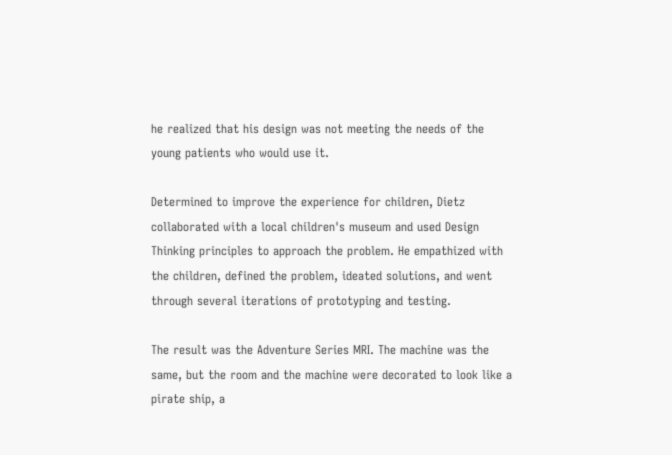he realized that his design was not meeting the needs of the young patients who would use it.

Determined to improve the experience for children, Dietz collaborated with a local children's museum and used Design Thinking principles to approach the problem. He empathized with the children, defined the problem, ideated solutions, and went through several iterations of prototyping and testing.

The result was the Adventure Series MRI. The machine was the same, but the room and the machine were decorated to look like a pirate ship, a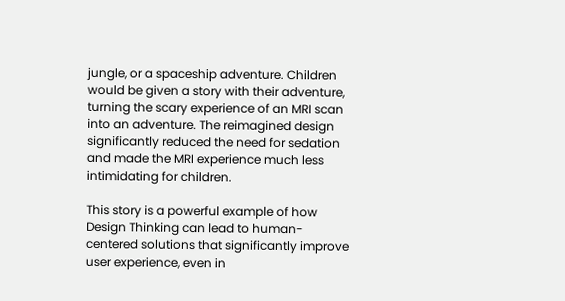jungle, or a spaceship adventure. Children would be given a story with their adventure, turning the scary experience of an MRI scan into an adventure. The reimagined design significantly reduced the need for sedation and made the MRI experience much less intimidating for children.

This story is a powerful example of how Design Thinking can lead to human-centered solutions that significantly improve user experience, even in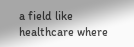a field like healthcare where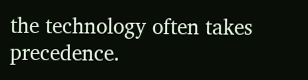the technology often takes precedence.